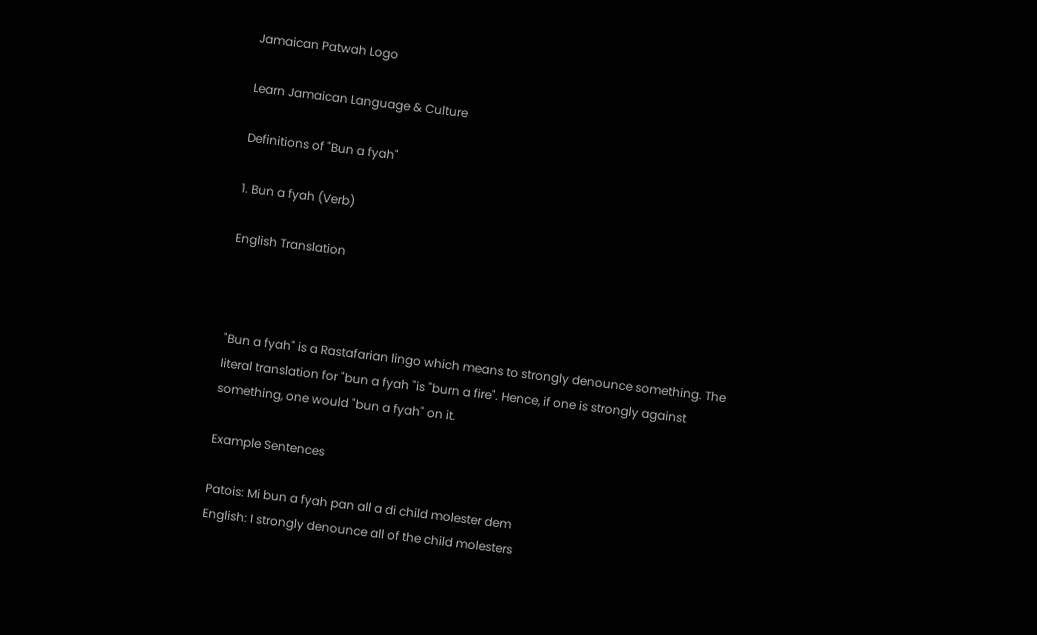Jamaican Patwah Logo

Learn Jamaican Language & Culture

Definitions of "Bun a fyah"

1. Bun a fyah (Verb)

English Translation



"Bun a fyah" is a Rastafarian lingo which means to strongly denounce something. The literal translation for "bun a fyah "is "burn a fire". Hence, if one is strongly against something, one would "bun a fyah" on it.

Example Sentences

Patois: Mi bun a fyah pan all a di child molester dem
English: I strongly denounce all of the child molesters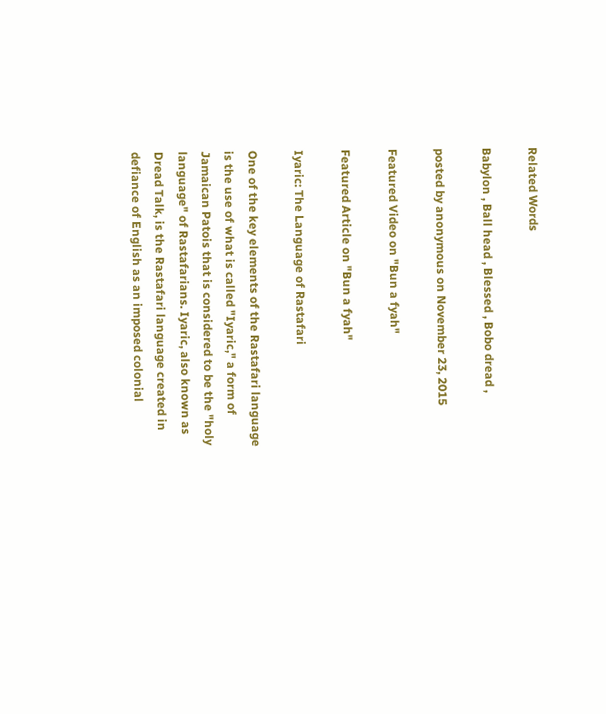Related Words

Babylon , Ball head , Blessed , Bobo dread ,

posted by anonymous on November 23, 2015

Featured Video on "Bun a fyah"

Featured Article on "Bun a fyah"

Iyaric: The Language of Rastafari

One of the key elements of the Rastafari language is the use of what is called "Iyaric," a form of Jamaican Patois that is considered to be the "holy language" of Rastafarians. Iyaric, also known as Dread Talk, is the Rastafari language created in defiance of English as an imposed colonial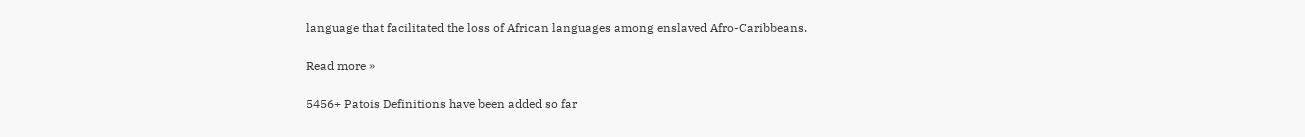language that facilitated the loss of African languages among enslaved Afro-Caribbeans.

Read more »

5456+ Patois Definitions have been added so far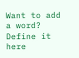Want to add a word?
Define it here